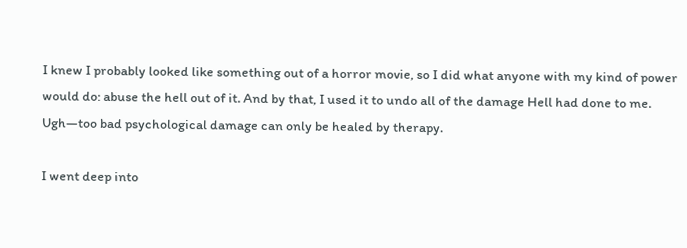I knew I probably looked like something out of a horror movie, so I did what anyone with my kind of power would do: abuse the hell out of it. And by that, I used it to undo all of the damage Hell had done to me. Ugh—too bad psychological damage can only be healed by therapy.

I went deep into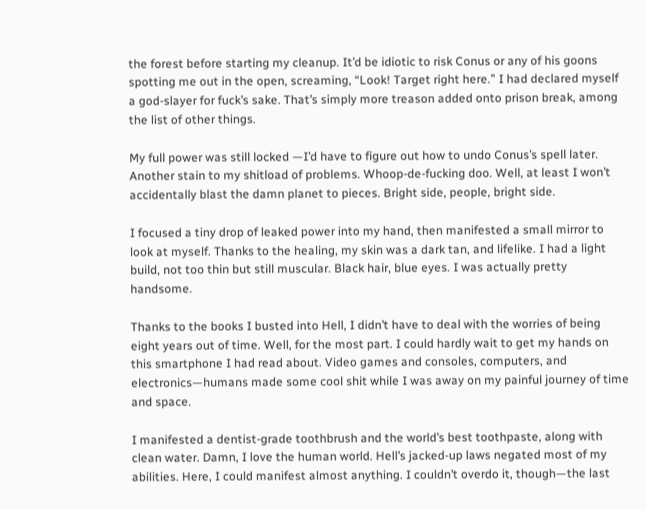the forest before starting my cleanup. It’d be idiotic to risk Conus or any of his goons spotting me out in the open, screaming, “Look! Target right here.” I had declared myself a god-slayer for fuck’s sake. That’s simply more treason added onto prison break, among the list of other things.

My full power was still locked —I’d have to figure out how to undo Conus’s spell later. Another stain to my shitload of problems. Whoop-de-fucking doo. Well, at least I won’t accidentally blast the damn planet to pieces. Bright side, people, bright side.

I focused a tiny drop of leaked power into my hand, then manifested a small mirror to look at myself. Thanks to the healing, my skin was a dark tan, and lifelike. I had a light build, not too thin but still muscular. Black hair, blue eyes. I was actually pretty handsome.

Thanks to the books I busted into Hell, I didn’t have to deal with the worries of being eight years out of time. Well, for the most part. I could hardly wait to get my hands on this smartphone I had read about. Video games and consoles, computers, and electronics—humans made some cool shit while I was away on my painful journey of time and space.

I manifested a dentist-grade toothbrush and the world’s best toothpaste, along with clean water. Damn, I love the human world. Hell’s jacked-up laws negated most of my abilities. Here, I could manifest almost anything. I couldn’t overdo it, though—the last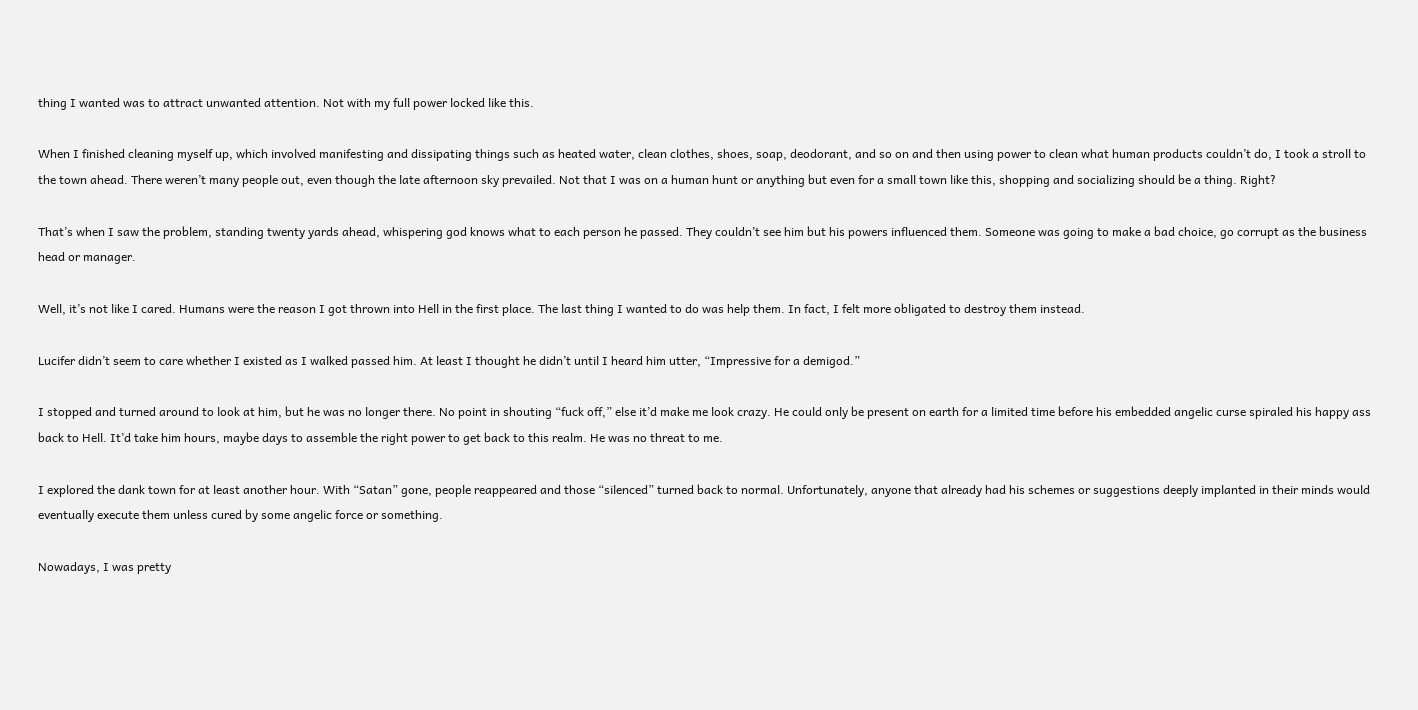thing I wanted was to attract unwanted attention. Not with my full power locked like this.

When I finished cleaning myself up, which involved manifesting and dissipating things such as heated water, clean clothes, shoes, soap, deodorant, and so on and then using power to clean what human products couldn’t do, I took a stroll to the town ahead. There weren’t many people out, even though the late afternoon sky prevailed. Not that I was on a human hunt or anything but even for a small town like this, shopping and socializing should be a thing. Right?

That’s when I saw the problem, standing twenty yards ahead, whispering god knows what to each person he passed. They couldn’t see him but his powers influenced them. Someone was going to make a bad choice, go corrupt as the business head or manager.

Well, it’s not like I cared. Humans were the reason I got thrown into Hell in the first place. The last thing I wanted to do was help them. In fact, I felt more obligated to destroy them instead.

Lucifer didn’t seem to care whether I existed as I walked passed him. At least I thought he didn’t until I heard him utter, “Impressive for a demigod.”

I stopped and turned around to look at him, but he was no longer there. No point in shouting “fuck off,” else it’d make me look crazy. He could only be present on earth for a limited time before his embedded angelic curse spiraled his happy ass back to Hell. It’d take him hours, maybe days to assemble the right power to get back to this realm. He was no threat to me.

I explored the dank town for at least another hour. With “Satan” gone, people reappeared and those “silenced” turned back to normal. Unfortunately, anyone that already had his schemes or suggestions deeply implanted in their minds would eventually execute them unless cured by some angelic force or something.

Nowadays, I was pretty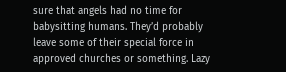sure that angels had no time for babysitting humans. They’d probably leave some of their special force in approved churches or something. Lazy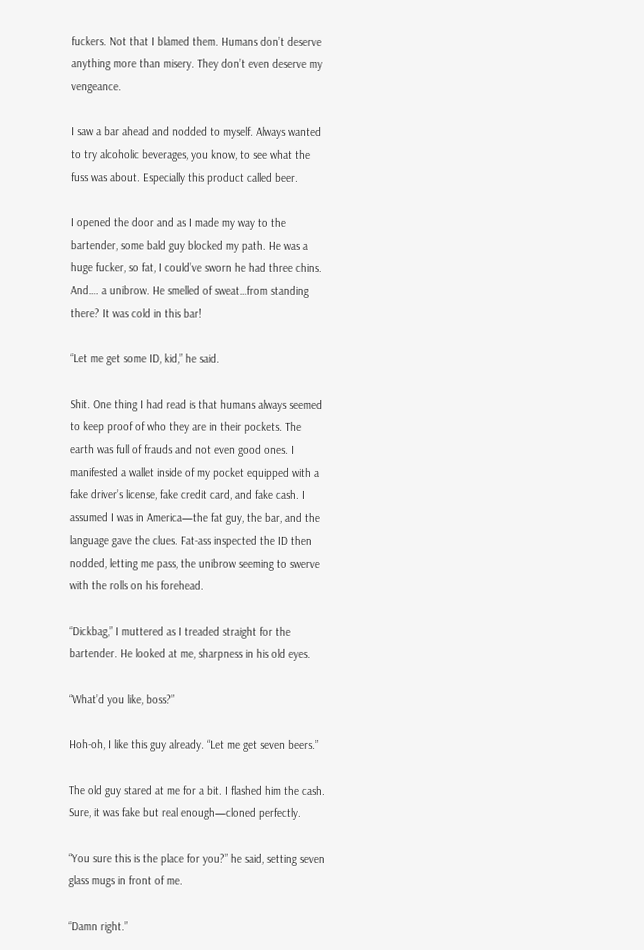fuckers. Not that I blamed them. Humans don’t deserve anything more than misery. They don’t even deserve my vengeance.

I saw a bar ahead and nodded to myself. Always wanted to try alcoholic beverages, you know, to see what the fuss was about. Especially this product called beer.

I opened the door and as I made my way to the bartender, some bald guy blocked my path. He was a huge fucker, so fat, I could’ve sworn he had three chins. And…. a unibrow. He smelled of sweat…from standing there? It was cold in this bar!

“Let me get some ID, kid,” he said.

Shit. One thing I had read is that humans always seemed to keep proof of who they are in their pockets. The earth was full of frauds and not even good ones. I manifested a wallet inside of my pocket equipped with a fake driver’s license, fake credit card, and fake cash. I assumed I was in America—the fat guy, the bar, and the language gave the clues. Fat-ass inspected the ID then nodded, letting me pass, the unibrow seeming to swerve with the rolls on his forehead.

“Dickbag,” I muttered as I treaded straight for the bartender. He looked at me, sharpness in his old eyes.

“What’d you like, boss?”

Hoh-oh, I like this guy already. “Let me get seven beers.”

The old guy stared at me for a bit. I flashed him the cash. Sure, it was fake but real enough—cloned perfectly.

“You sure this is the place for you?” he said, setting seven glass mugs in front of me.

“Damn right.”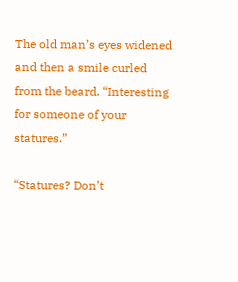The old man’s eyes widened and then a smile curled from the beard. “Interesting for someone of your statures.”

“Statures? Don’t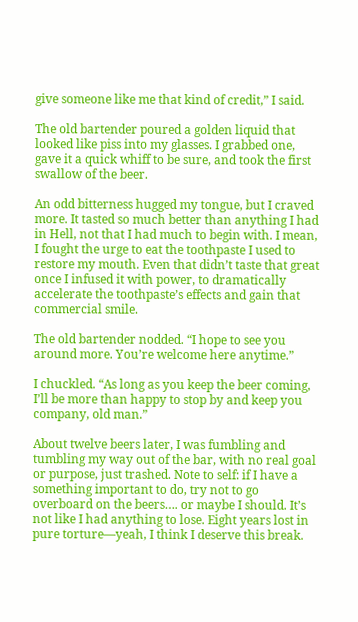give someone like me that kind of credit,” I said.

The old bartender poured a golden liquid that looked like piss into my glasses. I grabbed one, gave it a quick whiff to be sure, and took the first swallow of the beer.

An odd bitterness hugged my tongue, but I craved more. It tasted so much better than anything I had in Hell, not that I had much to begin with. I mean, I fought the urge to eat the toothpaste I used to restore my mouth. Even that didn’t taste that great once I infused it with power, to dramatically accelerate the toothpaste’s effects and gain that commercial smile.

The old bartender nodded. “I hope to see you around more. You’re welcome here anytime.”

I chuckled. “As long as you keep the beer coming, I’ll be more than happy to stop by and keep you company, old man.”

About twelve beers later, I was fumbling and tumbling my way out of the bar, with no real goal or purpose, just trashed. Note to self: if I have a something important to do, try not to go overboard on the beers…. or maybe I should. It’s not like I had anything to lose. Eight years lost in pure torture—yeah, I think I deserve this break.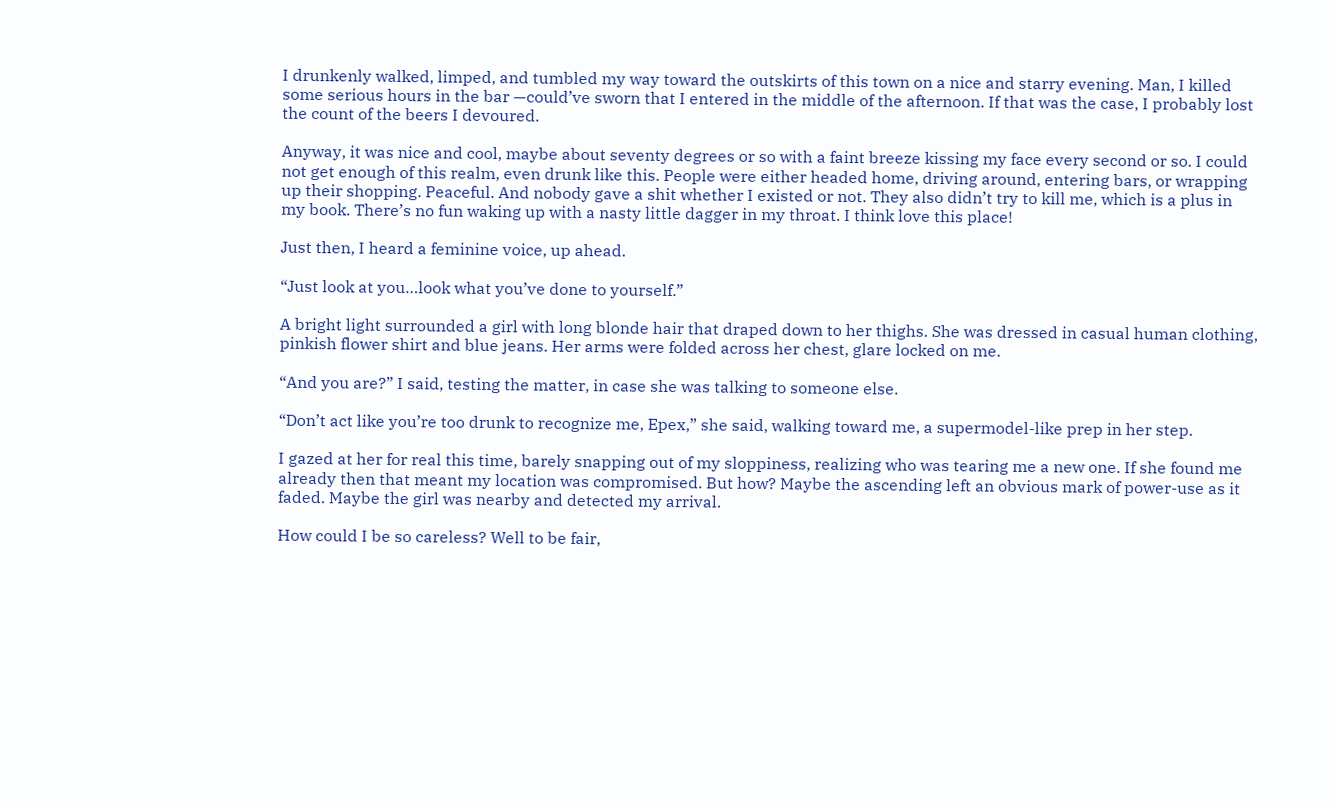I drunkenly walked, limped, and tumbled my way toward the outskirts of this town on a nice and starry evening. Man, I killed some serious hours in the bar —could’ve sworn that I entered in the middle of the afternoon. If that was the case, I probably lost the count of the beers I devoured.

Anyway, it was nice and cool, maybe about seventy degrees or so with a faint breeze kissing my face every second or so. I could not get enough of this realm, even drunk like this. People were either headed home, driving around, entering bars, or wrapping up their shopping. Peaceful. And nobody gave a shit whether I existed or not. They also didn’t try to kill me, which is a plus in my book. There’s no fun waking up with a nasty little dagger in my throat. I think love this place!

Just then, I heard a feminine voice, up ahead.

“Just look at you…look what you’ve done to yourself.”

A bright light surrounded a girl with long blonde hair that draped down to her thighs. She was dressed in casual human clothing, pinkish flower shirt and blue jeans. Her arms were folded across her chest, glare locked on me.

“And you are?” I said, testing the matter, in case she was talking to someone else.

“Don’t act like you’re too drunk to recognize me, Epex,” she said, walking toward me, a supermodel-like prep in her step.

I gazed at her for real this time, barely snapping out of my sloppiness, realizing who was tearing me a new one. If she found me already then that meant my location was compromised. But how? Maybe the ascending left an obvious mark of power-use as it faded. Maybe the girl was nearby and detected my arrival.

How could I be so careless? Well to be fair,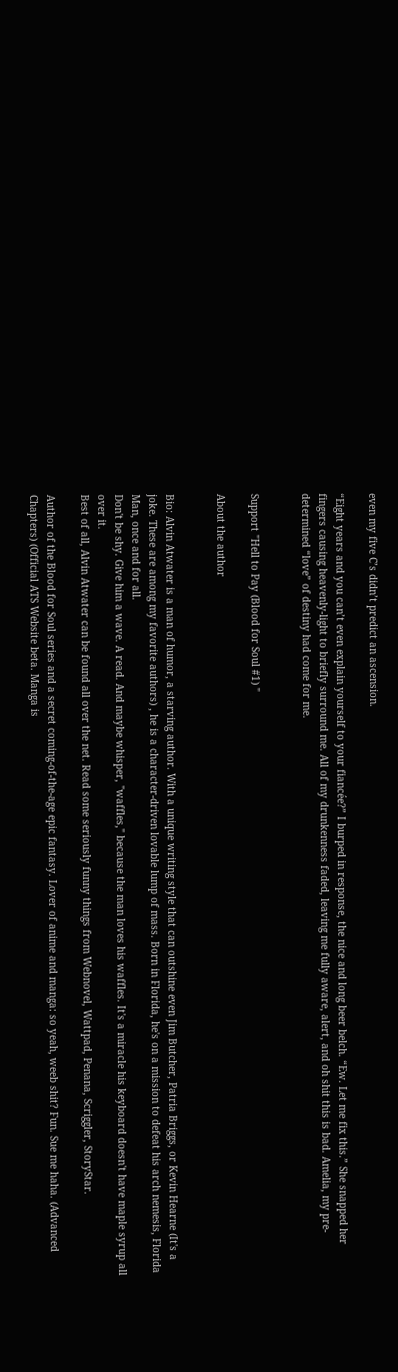even my five C’s didn’t predict an ascension.

“Eight years and you can’t even explain yourself to your fiancée?” I burped in response, the nice and long beer belch. “Ew. Let me fix this.” She snapped her fingers causing heavenly-light to briefly surround me. All of my drunkenness faded, leaving me fully aware, alert, and oh shit this is bad. Amelia, my pre-determined “love” of destiny had come for me.


Support "Hell to Pay (Blood for Soul #1) "

About the author


Bio: Alvin Atwater is a man of humor, a starving author. With a unique writing style that can outshine even Jim Butcher, Patria Briggs, or Kevin Hearne (It's a joke. These are among my favorite authors) , he is a character-driven lovable lump of mass. Born in Florida, he's on a mission to defeat his arch nemesis, Florida Man, once and for all.
Don't be shy. Give him a wave. A read. And maybe whisper, "waffles," because the man loves his waffles. It's a miracle his keyboard doesn't have maple syrup all over it.
Best of all, Alvin Atwater can be found all over the net. Read some seriously funny things from Webnovel, Wattpad, Penana, Scriggler, StoryStar.

Author of the Blood for Soul series and a secret coming-of-the-age epic fantasy. Lover of anime and manga: so yeah, weeb shit? Fun. Sue me haha. (Advanced Chapters) (Official ATS Website beta. Manga is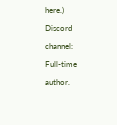here.)
Discord channel:
Full-time author.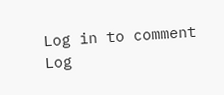Log in to comment
Log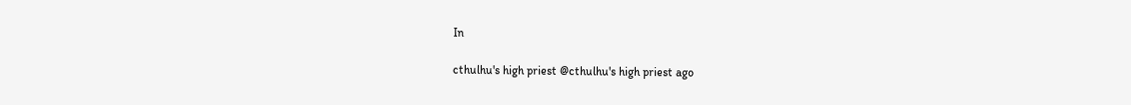In

cthulhu's high priest @cthulhu's high priest ago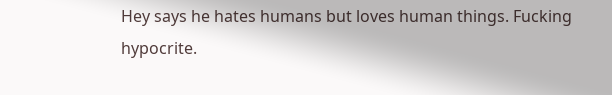Hey says he hates humans but loves human things. Fucking hypocrite.